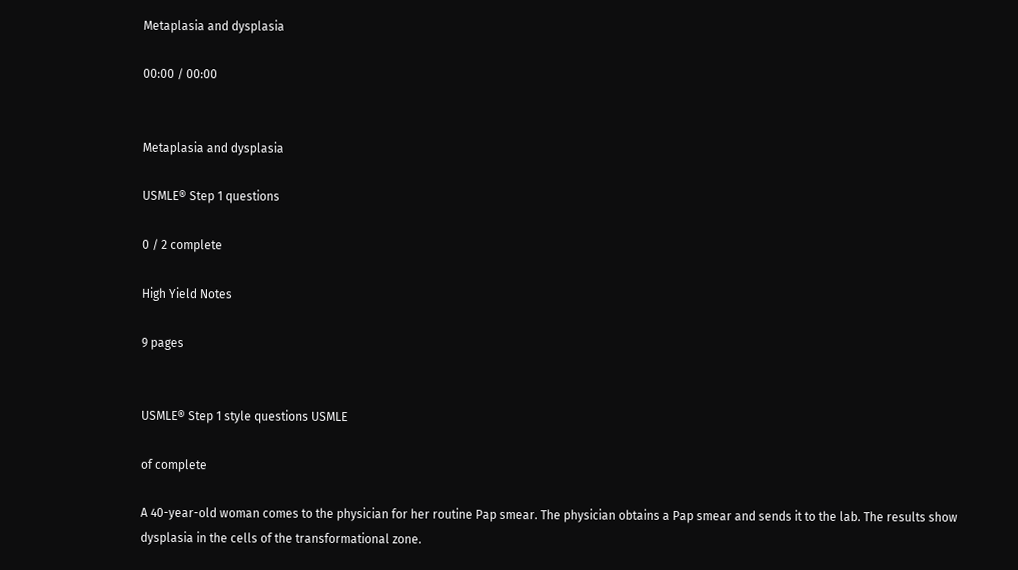Metaplasia and dysplasia

00:00 / 00:00


Metaplasia and dysplasia

USMLE® Step 1 questions

0 / 2 complete

High Yield Notes

9 pages


USMLE® Step 1 style questions USMLE

of complete

A 40-year-old woman comes to the physician for her routine Pap smear. The physician obtains a Pap smear and sends it to the lab. The results show dysplasia in the cells of the transformational zone.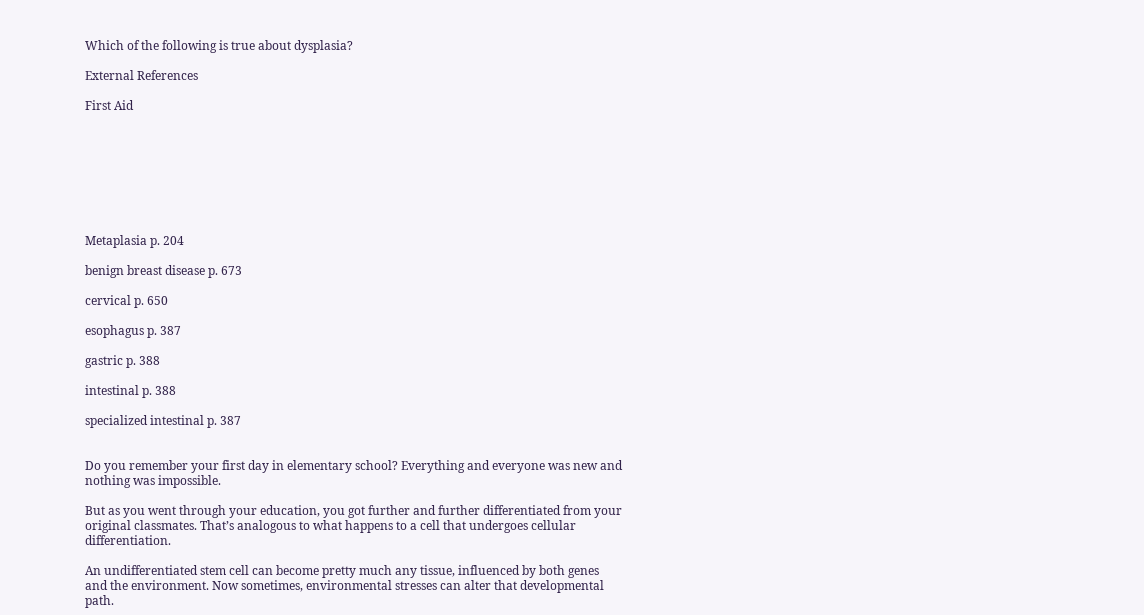Which of the following is true about dysplasia?

External References

First Aid








Metaplasia p. 204

benign breast disease p. 673

cervical p. 650

esophagus p. 387

gastric p. 388

intestinal p. 388

specialized intestinal p. 387


Do you remember your first day in elementary school? Everything and everyone was new and nothing was impossible.

But as you went through your education, you got further and further differentiated from your original classmates. That’s analogous to what happens to a cell that undergoes cellular differentiation.

An undifferentiated stem cell can become pretty much any tissue, influenced by both genes and the environment. Now sometimes, environmental stresses can alter that developmental path.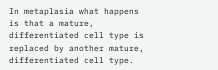In metaplasia what happens is that a mature, differentiated cell type is replaced by another mature, differentiated cell type.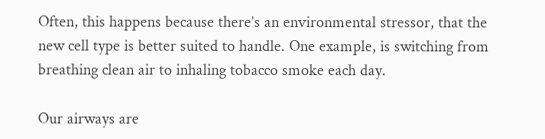Often, this happens because there’s an environmental stressor, that the new cell type is better suited to handle. One example, is switching from breathing clean air to inhaling tobacco smoke each day.

Our airways are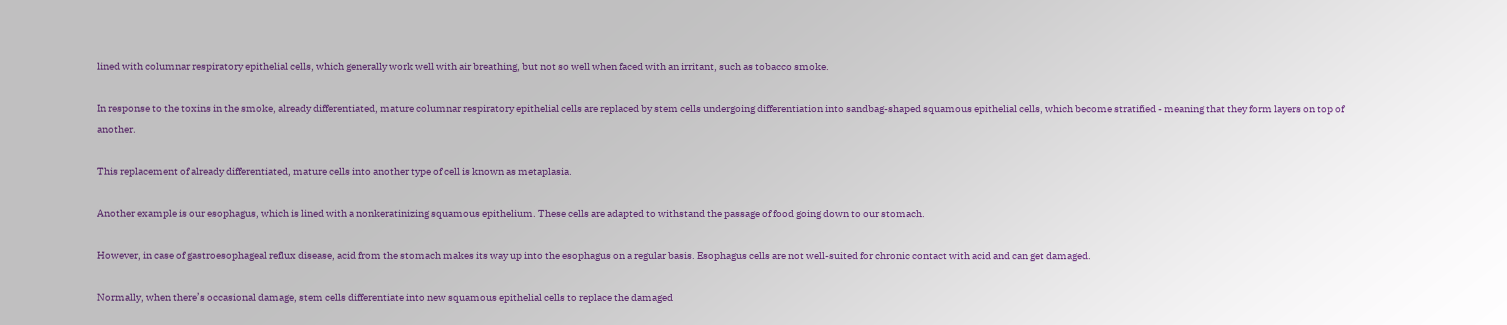lined with columnar respiratory epithelial cells, which generally work well with air breathing, but not so well when faced with an irritant, such as tobacco smoke.

In response to the toxins in the smoke, already differentiated, mature columnar respiratory epithelial cells are replaced by stem cells undergoing differentiation into sandbag-shaped squamous epithelial cells, which become stratified - meaning that they form layers on top of another.

This replacement of already differentiated, mature cells into another type of cell is known as metaplasia.

Another example is our esophagus, which is lined with a nonkeratinizing squamous epithelium. These cells are adapted to withstand the passage of food going down to our stomach.

However, in case of gastroesophageal reflux disease, acid from the stomach makes its way up into the esophagus on a regular basis. Esophagus cells are not well-suited for chronic contact with acid and can get damaged.

Normally, when there’s occasional damage, stem cells differentiate into new squamous epithelial cells to replace the damaged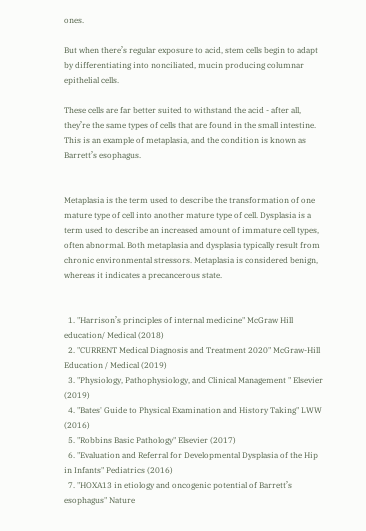ones.

But when there’s regular exposure to acid, stem cells begin to adapt by differentiating into nonciliated, mucin producing columnar epithelial cells.

These cells are far better suited to withstand the acid - after all, they’re the same types of cells that are found in the small intestine. This is an example of metaplasia, and the condition is known as Barrett’s esophagus.


Metaplasia is the term used to describe the transformation of one mature type of cell into another mature type of cell. Dysplasia is a term used to describe an increased amount of immature cell types, often abnormal. Both metaplasia and dysplasia typically result from chronic environmental stressors. Metaplasia is considered benign, whereas it indicates a precancerous state.


  1. "Harrison’s principles of internal medicine" McGraw Hill education/ Medical (2018)
  2. "CURRENT Medical Diagnosis and Treatment 2020" McGraw-Hill Education / Medical (2019)
  3. "Physiology, Pathophysiology, and Clinical Management " Elsevier (2019)
  4. "Bates' Guide to Physical Examination and History Taking" LWW (2016)
  5. "Robbins Basic Pathology" Elsevier (2017)
  6. "Evaluation and Referral for Developmental Dysplasia of the Hip in Infants" Pediatrics (2016)
  7. "HOXA13 in etiology and oncogenic potential of Barrett’s esophagus" Nature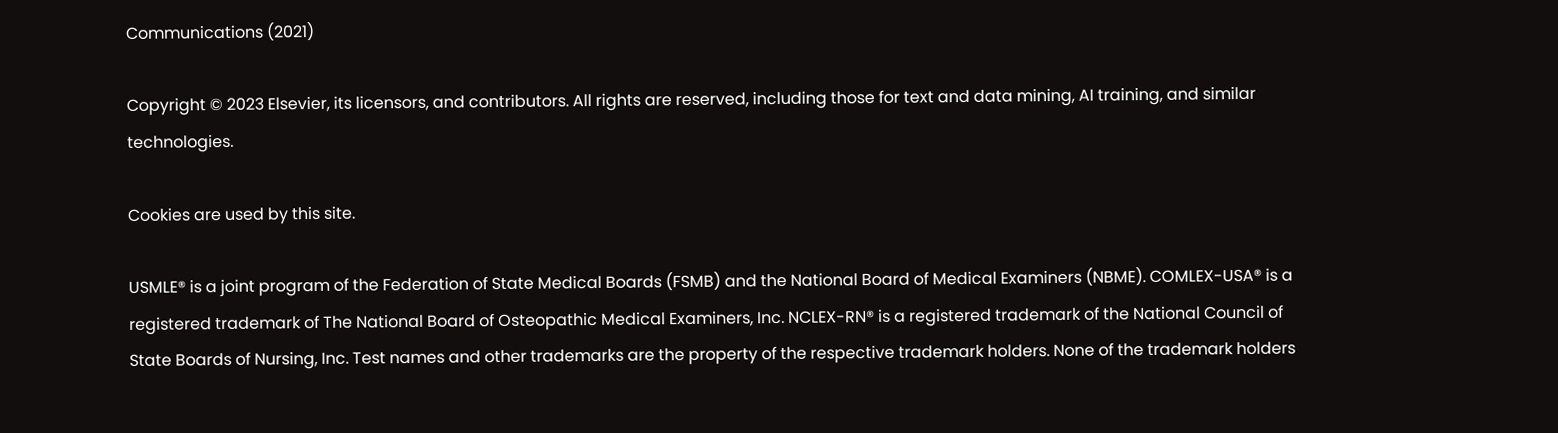Communications (2021)

Copyright © 2023 Elsevier, its licensors, and contributors. All rights are reserved, including those for text and data mining, AI training, and similar technologies.

Cookies are used by this site.

USMLE® is a joint program of the Federation of State Medical Boards (FSMB) and the National Board of Medical Examiners (NBME). COMLEX-USA® is a registered trademark of The National Board of Osteopathic Medical Examiners, Inc. NCLEX-RN® is a registered trademark of the National Council of State Boards of Nursing, Inc. Test names and other trademarks are the property of the respective trademark holders. None of the trademark holders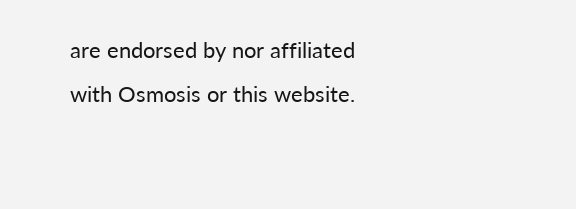are endorsed by nor affiliated with Osmosis or this website.